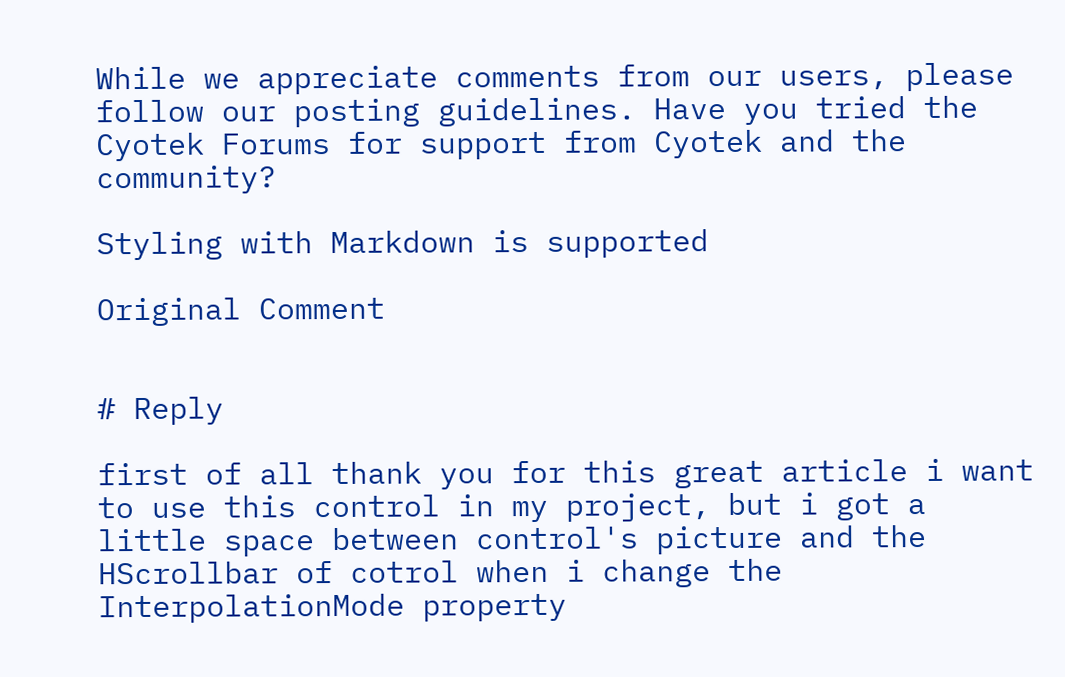While we appreciate comments from our users, please follow our posting guidelines. Have you tried the Cyotek Forums for support from Cyotek and the community?

Styling with Markdown is supported

Original Comment


# Reply

first of all thank you for this great article i want to use this control in my project, but i got a little space between control's picture and the HScrollbar of cotrol when i change the InterpolationMode property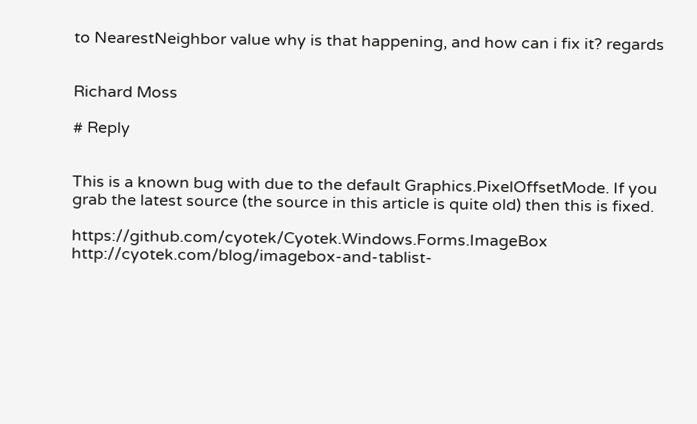to NearestNeighbor value why is that happening, and how can i fix it? regards


Richard Moss

# Reply


This is a known bug with due to the default Graphics.PixelOffsetMode. If you grab the latest source (the source in this article is quite old) then this is fixed.

https://github.com/cyotek/Cyotek.Windows.Forms.ImageBox http://cyotek.com/blog/imagebox-and-tablist-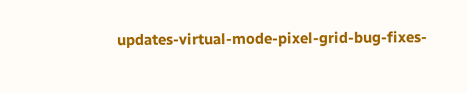updates-virtual-mode-pixel-grid-bug-fixes-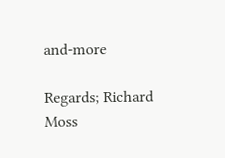and-more

Regards; Richard Moss